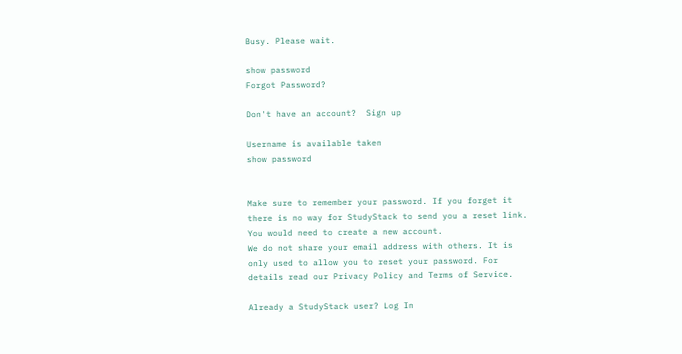Busy. Please wait.

show password
Forgot Password?

Don't have an account?  Sign up

Username is available taken
show password


Make sure to remember your password. If you forget it there is no way for StudyStack to send you a reset link. You would need to create a new account.
We do not share your email address with others. It is only used to allow you to reset your password. For details read our Privacy Policy and Terms of Service.

Already a StudyStack user? Log In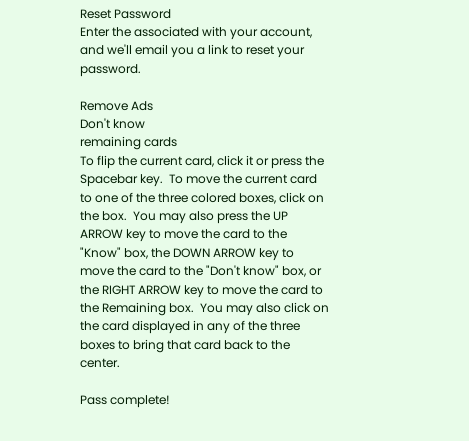Reset Password
Enter the associated with your account, and we'll email you a link to reset your password.

Remove Ads
Don't know
remaining cards
To flip the current card, click it or press the Spacebar key.  To move the current card to one of the three colored boxes, click on the box.  You may also press the UP ARROW key to move the card to the "Know" box, the DOWN ARROW key to move the card to the "Don't know" box, or the RIGHT ARROW key to move the card to the Remaining box.  You may also click on the card displayed in any of the three boxes to bring that card back to the center.

Pass complete!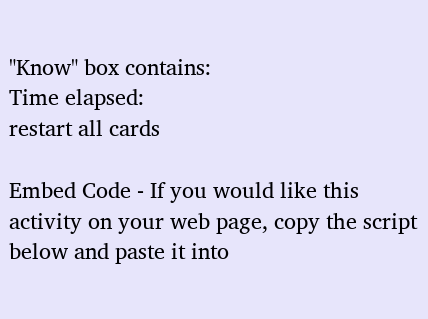"Know" box contains:
Time elapsed:
restart all cards

Embed Code - If you would like this activity on your web page, copy the script below and paste it into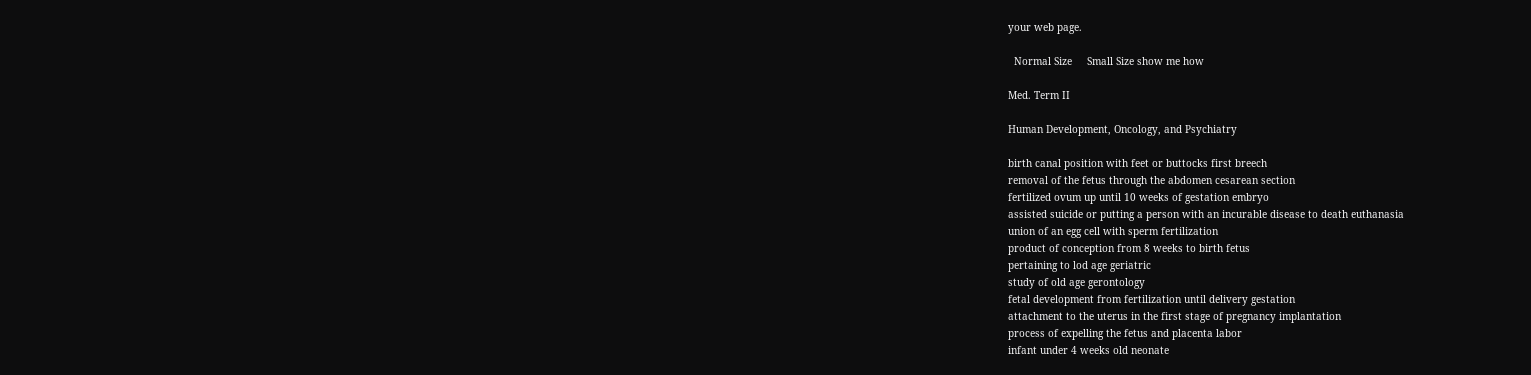your web page.

  Normal Size     Small Size show me how

Med. Term II

Human Development, Oncology, and Psychiatry

birth canal position with feet or buttocks first breech
removal of the fetus through the abdomen cesarean section
fertilized ovum up until 10 weeks of gestation embryo
assisted suicide or putting a person with an incurable disease to death euthanasia
union of an egg cell with sperm fertilization
product of conception from 8 weeks to birth fetus
pertaining to lod age geriatric
study of old age gerontology
fetal development from fertilization until delivery gestation
attachment to the uterus in the first stage of pregnancy implantation
process of expelling the fetus and placenta labor
infant under 4 weeks old neonate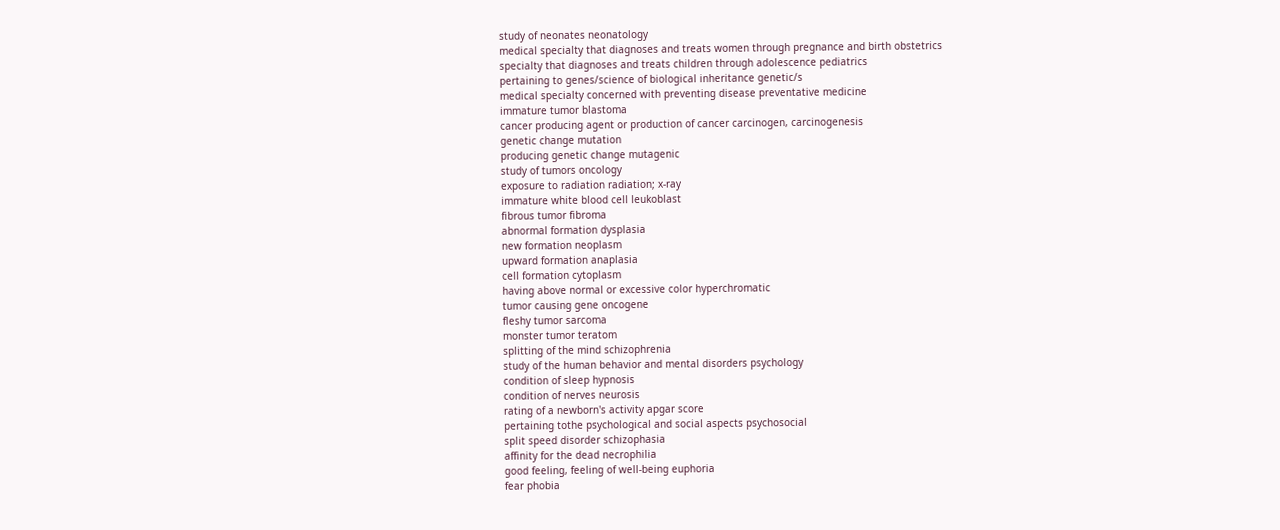study of neonates neonatology
medical specialty that diagnoses and treats women through pregnance and birth obstetrics
specialty that diagnoses and treats children through adolescence pediatrics
pertaining to genes/science of biological inheritance genetic/s
medical specialty concerned with preventing disease preventative medicine
immature tumor blastoma
cancer producing agent or production of cancer carcinogen, carcinogenesis
genetic change mutation
producing genetic change mutagenic
study of tumors oncology
exposure to radiation radiation; x-ray
immature white blood cell leukoblast
fibrous tumor fibroma
abnormal formation dysplasia
new formation neoplasm
upward formation anaplasia
cell formation cytoplasm
having above normal or excessive color hyperchromatic
tumor causing gene oncogene
fleshy tumor sarcoma
monster tumor teratom
splitting of the mind schizophrenia
study of the human behavior and mental disorders psychology
condition of sleep hypnosis
condition of nerves neurosis
rating of a newborn's activity apgar score
pertaining tothe psychological and social aspects psychosocial
split speed disorder schizophasia
affinity for the dead necrophilia
good feeling, feeling of well-being euphoria
fear phobia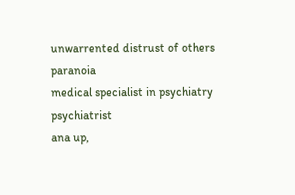unwarrented distrust of others paranoia
medical specialist in psychiatry psychiatrist
ana up,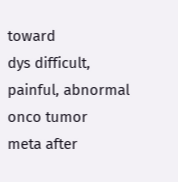toward
dys difficult, painful, abnormal
onco tumor
meta after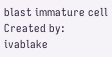blast immature cell
Created by: ivablake